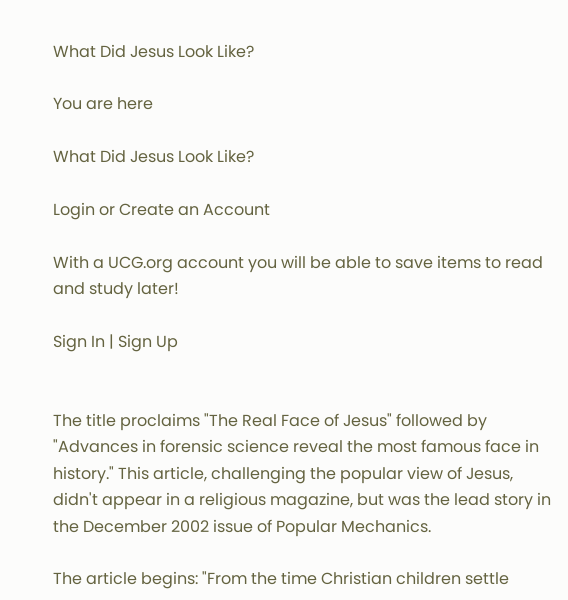What Did Jesus Look Like?

You are here

What Did Jesus Look Like?

Login or Create an Account

With a UCG.org account you will be able to save items to read and study later!

Sign In | Sign Up


The title proclaims "The Real Face of Jesus" followed by "Advances in forensic science reveal the most famous face in history." This article, challenging the popular view of Jesus, didn't appear in a religious magazine, but was the lead story in the December 2002 issue of Popular Mechanics.

The article begins: "From the time Christian children settle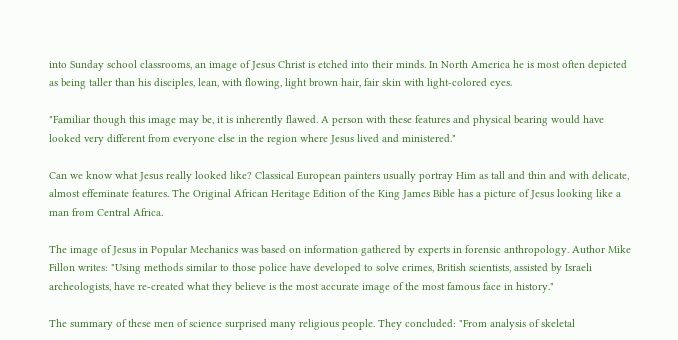into Sunday school classrooms, an image of Jesus Christ is etched into their minds. In North America he is most often depicted as being taller than his disciples, lean, with flowing, light brown hair, fair skin with light-colored eyes.

"Familiar though this image may be, it is inherently flawed. A person with these features and physical bearing would have looked very different from everyone else in the region where Jesus lived and ministered."

Can we know what Jesus really looked like? Classical European painters usually portray Him as tall and thin and with delicate, almost effeminate features. The Original African Heritage Edition of the King James Bible has a picture of Jesus looking like a man from Central Africa.

The image of Jesus in Popular Mechanics was based on information gathered by experts in forensic anthropology. Author Mike Fillon writes: "Using methods similar to those police have developed to solve crimes, British scientists, assisted by Israeli archeologists, have re-created what they believe is the most accurate image of the most famous face in history."

The summary of these men of science surprised many religious people. They concluded: "From analysis of skeletal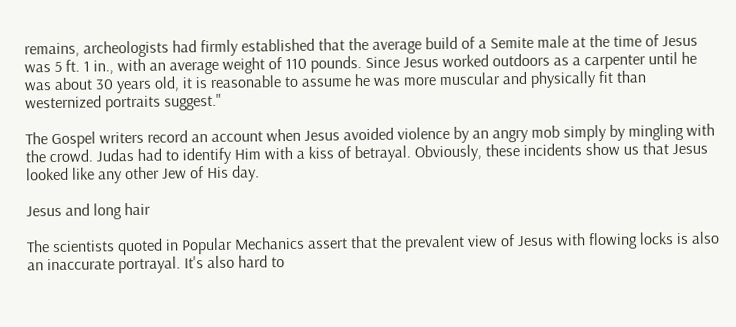remains, archeologists had firmly established that the average build of a Semite male at the time of Jesus was 5 ft. 1 in., with an average weight of 110 pounds. Since Jesus worked outdoors as a carpenter until he was about 30 years old, it is reasonable to assume he was more muscular and physically fit than westernized portraits suggest."

The Gospel writers record an account when Jesus avoided violence by an angry mob simply by mingling with the crowd. Judas had to identify Him with a kiss of betrayal. Obviously, these incidents show us that Jesus looked like any other Jew of His day.

Jesus and long hair

The scientists quoted in Popular Mechanics assert that the prevalent view of Jesus with flowing locks is also an inaccurate portrayal. It's also hard to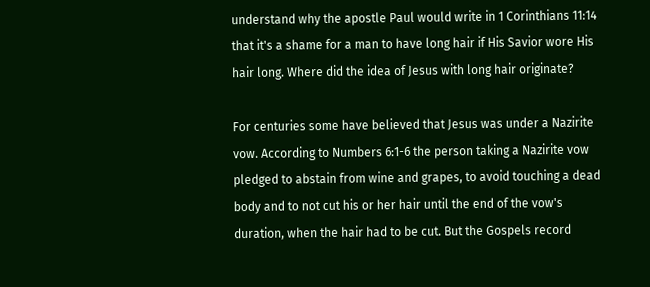understand why the apostle Paul would write in 1 Corinthians 11:14 that it's a shame for a man to have long hair if His Savior wore His hair long. Where did the idea of Jesus with long hair originate?

For centuries some have believed that Jesus was under a Nazirite vow. According to Numbers 6:1-6 the person taking a Nazirite vow pledged to abstain from wine and grapes, to avoid touching a dead body and to not cut his or her hair until the end of the vow's duration, when the hair had to be cut. But the Gospels record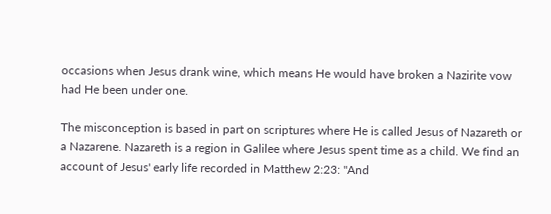occasions when Jesus drank wine, which means He would have broken a Nazirite vow had He been under one.

The misconception is based in part on scriptures where He is called Jesus of Nazareth or a Nazarene. Nazareth is a region in Galilee where Jesus spent time as a child. We find an account of Jesus' early life recorded in Matthew 2:23: "And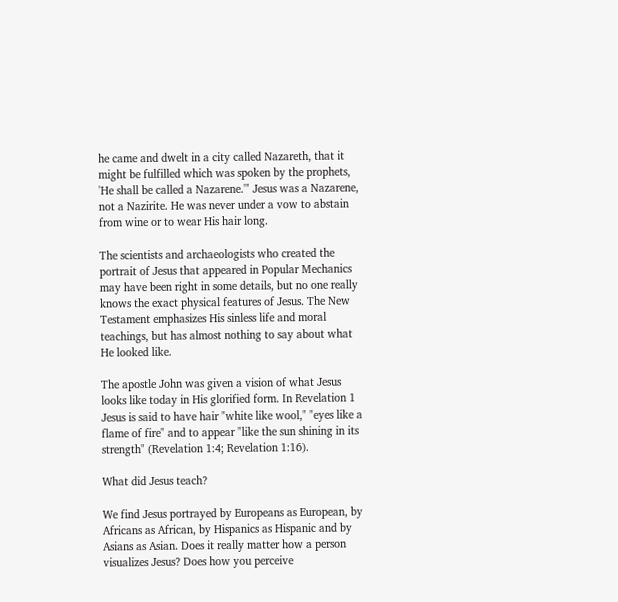he came and dwelt in a city called Nazareth, that it might be fulfilled which was spoken by the prophets, 'He shall be called a Nazarene.'" Jesus was a Nazarene, not a Nazirite. He was never under a vow to abstain from wine or to wear His hair long.

The scientists and archaeologists who created the portrait of Jesus that appeared in Popular Mechanics may have been right in some details, but no one really knows the exact physical features of Jesus. The New Testament emphasizes His sinless life and moral teachings, but has almost nothing to say about what He looked like.

The apostle John was given a vision of what Jesus looks like today in His glorified form. In Revelation 1 Jesus is said to have hair "white like wool," "eyes like a flame of fire" and to appear "like the sun shining in its strength" (Revelation 1:4; Revelation 1:16).

What did Jesus teach?

We find Jesus portrayed by Europeans as European, by Africans as African, by Hispanics as Hispanic and by Asians as Asian. Does it really matter how a person visualizes Jesus? Does how you perceive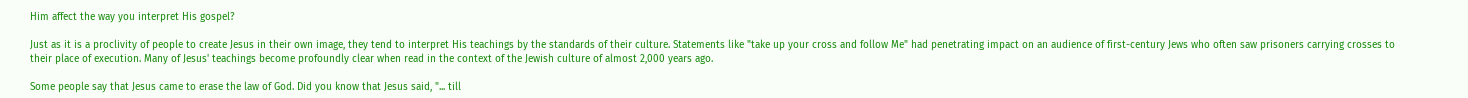Him affect the way you interpret His gospel?

Just as it is a proclivity of people to create Jesus in their own image, they tend to interpret His teachings by the standards of their culture. Statements like "take up your cross and follow Me" had penetrating impact on an audience of first-century Jews who often saw prisoners carrying crosses to their place of execution. Many of Jesus' teachings become profoundly clear when read in the context of the Jewish culture of almost 2,000 years ago.

Some people say that Jesus came to erase the law of God. Did you know that Jesus said, "... till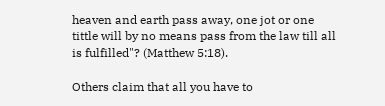heaven and earth pass away, one jot or one tittle will by no means pass from the law till all is fulfilled"? (Matthew 5:18).

Others claim that all you have to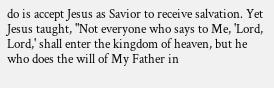do is accept Jesus as Savior to receive salvation. Yet Jesus taught, "Not everyone who says to Me, 'Lord, Lord,' shall enter the kingdom of heaven, but he who does the will of My Father in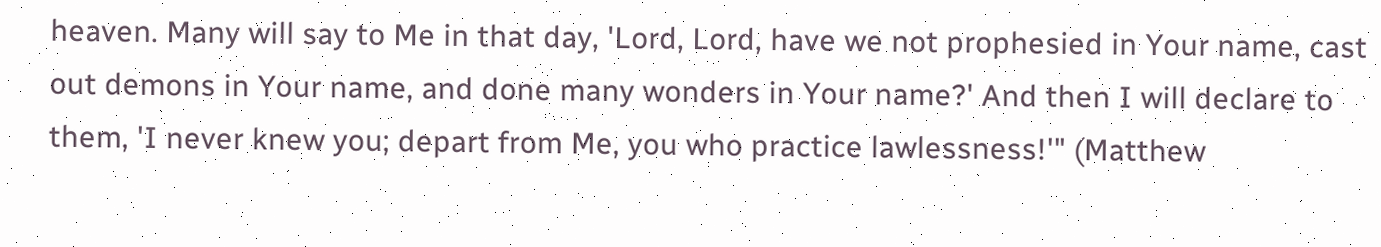heaven. Many will say to Me in that day, 'Lord, Lord, have we not prophesied in Your name, cast out demons in Your name, and done many wonders in Your name?' And then I will declare to them, 'I never knew you; depart from Me, you who practice lawlessness!'" (Matthew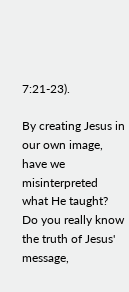7:21-23).

By creating Jesus in our own image, have we misinterpreted what He taught? Do you really know the truth of Jesus' message,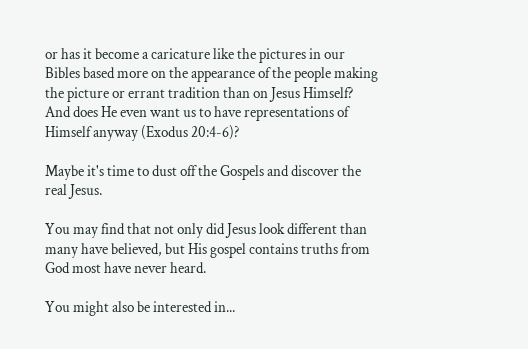or has it become a caricature like the pictures in our Bibles based more on the appearance of the people making the picture or errant tradition than on Jesus Himself? And does He even want us to have representations of Himself anyway (Exodus 20:4-6)?

Maybe it's time to dust off the Gospels and discover the real Jesus.

You may find that not only did Jesus look different than many have believed, but His gospel contains truths from God most have never heard.

You might also be interested in...